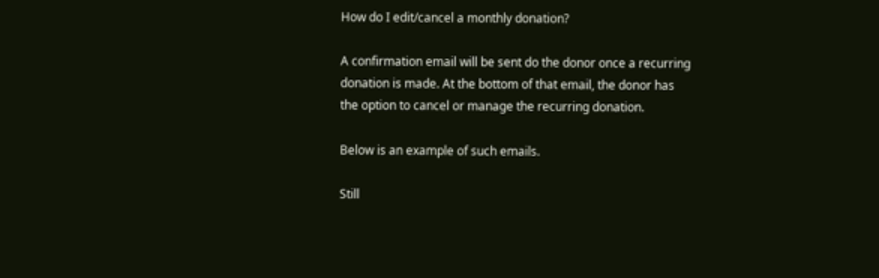How do I edit/cancel a monthly donation?

A confirmation email will be sent do the donor once a recurring donation is made. At the bottom of that email, the donor has the option to cancel or manage the recurring donation.

Below is an example of such emails.

Still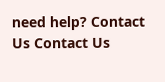need help? Contact Us Contact Us